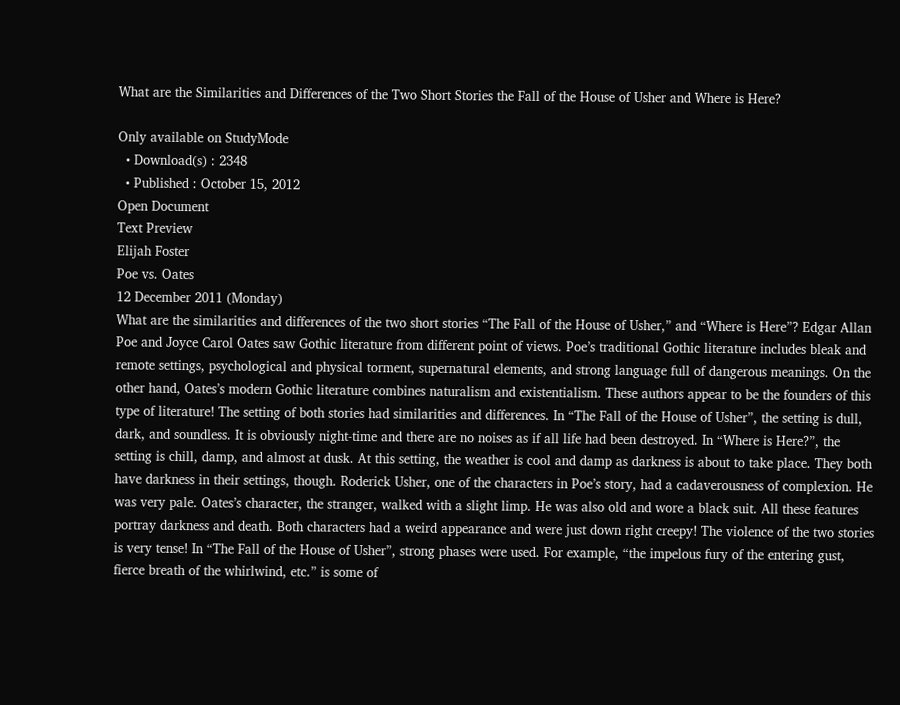What are the Similarities and Differences of the Two Short Stories the Fall of the House of Usher and Where is Here?

Only available on StudyMode
  • Download(s) : 2348
  • Published : October 15, 2012
Open Document
Text Preview
Elijah Foster
Poe vs. Oates
12 December 2011 (Monday)
What are the similarities and differences of the two short stories “The Fall of the House of Usher,” and “Where is Here”? Edgar Allan Poe and Joyce Carol Oates saw Gothic literature from different point of views. Poe’s traditional Gothic literature includes bleak and remote settings, psychological and physical torment, supernatural elements, and strong language full of dangerous meanings. On the other hand, Oates’s modern Gothic literature combines naturalism and existentialism. These authors appear to be the founders of this type of literature! The setting of both stories had similarities and differences. In “The Fall of the House of Usher”, the setting is dull, dark, and soundless. It is obviously night-time and there are no noises as if all life had been destroyed. In “Where is Here?”, the setting is chill, damp, and almost at dusk. At this setting, the weather is cool and damp as darkness is about to take place. They both have darkness in their settings, though. Roderick Usher, one of the characters in Poe’s story, had a cadaverousness of complexion. He was very pale. Oates’s character, the stranger, walked with a slight limp. He was also old and wore a black suit. All these features portray darkness and death. Both characters had a weird appearance and were just down right creepy! The violence of the two stories is very tense! In “The Fall of the House of Usher”, strong phases were used. For example, “the impelous fury of the entering gust, fierce breath of the whirlwind, etc.” is some of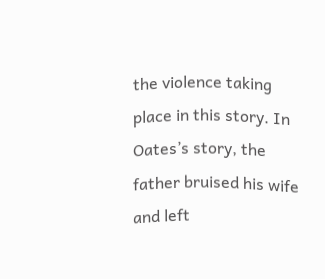the violence taking place in this story. In Oates’s story, the father bruised his wife and left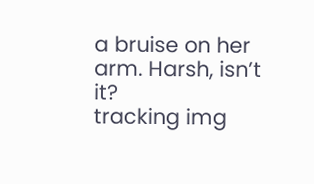a bruise on her arm. Harsh, isn’t it?
tracking img